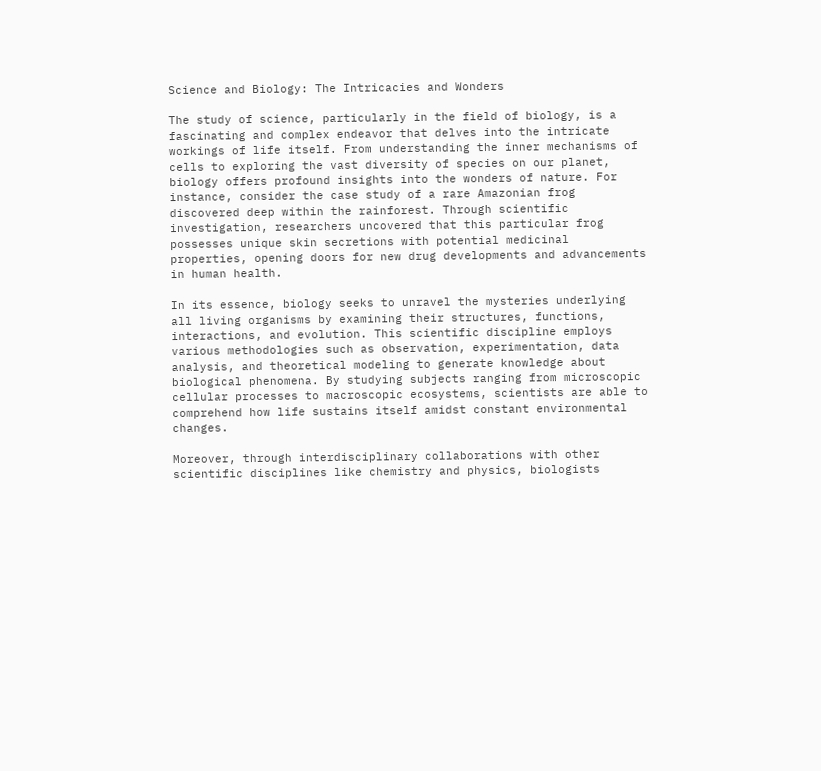Science and Biology: The Intricacies and Wonders

The study of science, particularly in the field of biology, is a fascinating and complex endeavor that delves into the intricate workings of life itself. From understanding the inner mechanisms of cells to exploring the vast diversity of species on our planet, biology offers profound insights into the wonders of nature. For instance, consider the case study of a rare Amazonian frog discovered deep within the rainforest. Through scientific investigation, researchers uncovered that this particular frog possesses unique skin secretions with potential medicinal properties, opening doors for new drug developments and advancements in human health.

In its essence, biology seeks to unravel the mysteries underlying all living organisms by examining their structures, functions, interactions, and evolution. This scientific discipline employs various methodologies such as observation, experimentation, data analysis, and theoretical modeling to generate knowledge about biological phenomena. By studying subjects ranging from microscopic cellular processes to macroscopic ecosystems, scientists are able to comprehend how life sustains itself amidst constant environmental changes.

Moreover, through interdisciplinary collaborations with other scientific disciplines like chemistry and physics, biologists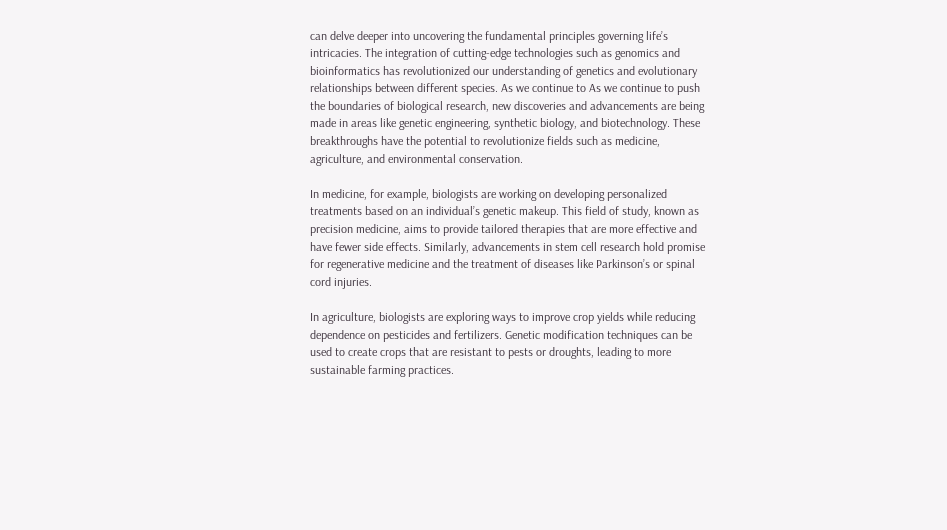can delve deeper into uncovering the fundamental principles governing life’s intricacies. The integration of cutting-edge technologies such as genomics and bioinformatics has revolutionized our understanding of genetics and evolutionary relationships between different species. As we continue to As we continue to push the boundaries of biological research, new discoveries and advancements are being made in areas like genetic engineering, synthetic biology, and biotechnology. These breakthroughs have the potential to revolutionize fields such as medicine, agriculture, and environmental conservation.

In medicine, for example, biologists are working on developing personalized treatments based on an individual’s genetic makeup. This field of study, known as precision medicine, aims to provide tailored therapies that are more effective and have fewer side effects. Similarly, advancements in stem cell research hold promise for regenerative medicine and the treatment of diseases like Parkinson’s or spinal cord injuries.

In agriculture, biologists are exploring ways to improve crop yields while reducing dependence on pesticides and fertilizers. Genetic modification techniques can be used to create crops that are resistant to pests or droughts, leading to more sustainable farming practices.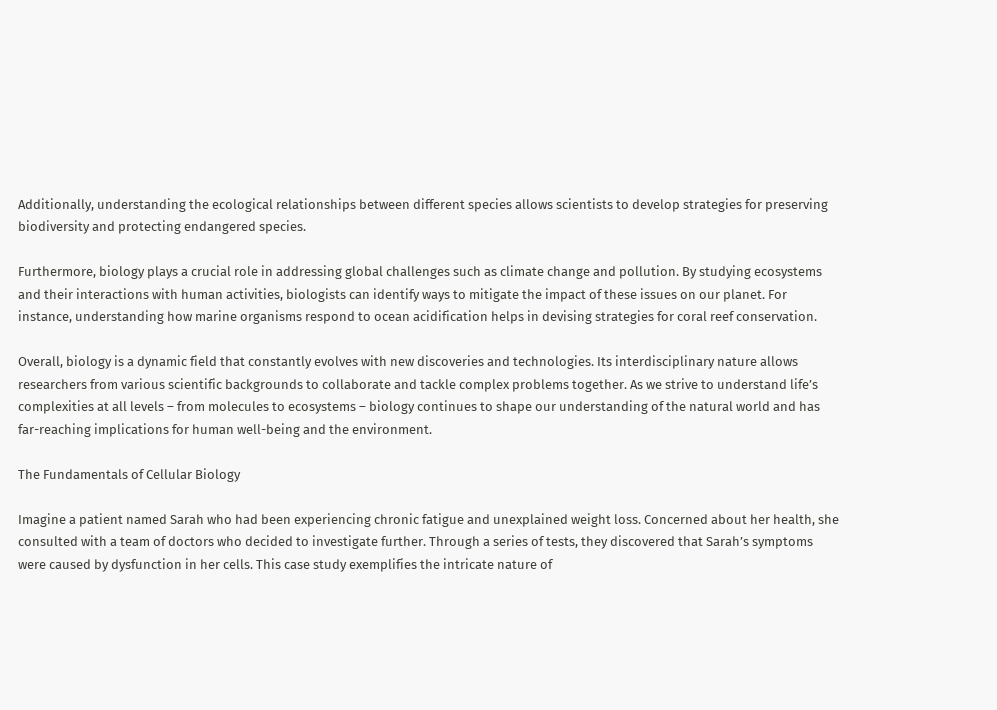Additionally, understanding the ecological relationships between different species allows scientists to develop strategies for preserving biodiversity and protecting endangered species.

Furthermore, biology plays a crucial role in addressing global challenges such as climate change and pollution. By studying ecosystems and their interactions with human activities, biologists can identify ways to mitigate the impact of these issues on our planet. For instance, understanding how marine organisms respond to ocean acidification helps in devising strategies for coral reef conservation.

Overall, biology is a dynamic field that constantly evolves with new discoveries and technologies. Its interdisciplinary nature allows researchers from various scientific backgrounds to collaborate and tackle complex problems together. As we strive to understand life’s complexities at all levels – from molecules to ecosystems – biology continues to shape our understanding of the natural world and has far-reaching implications for human well-being and the environment.

The Fundamentals of Cellular Biology

Imagine a patient named Sarah who had been experiencing chronic fatigue and unexplained weight loss. Concerned about her health, she consulted with a team of doctors who decided to investigate further. Through a series of tests, they discovered that Sarah’s symptoms were caused by dysfunction in her cells. This case study exemplifies the intricate nature of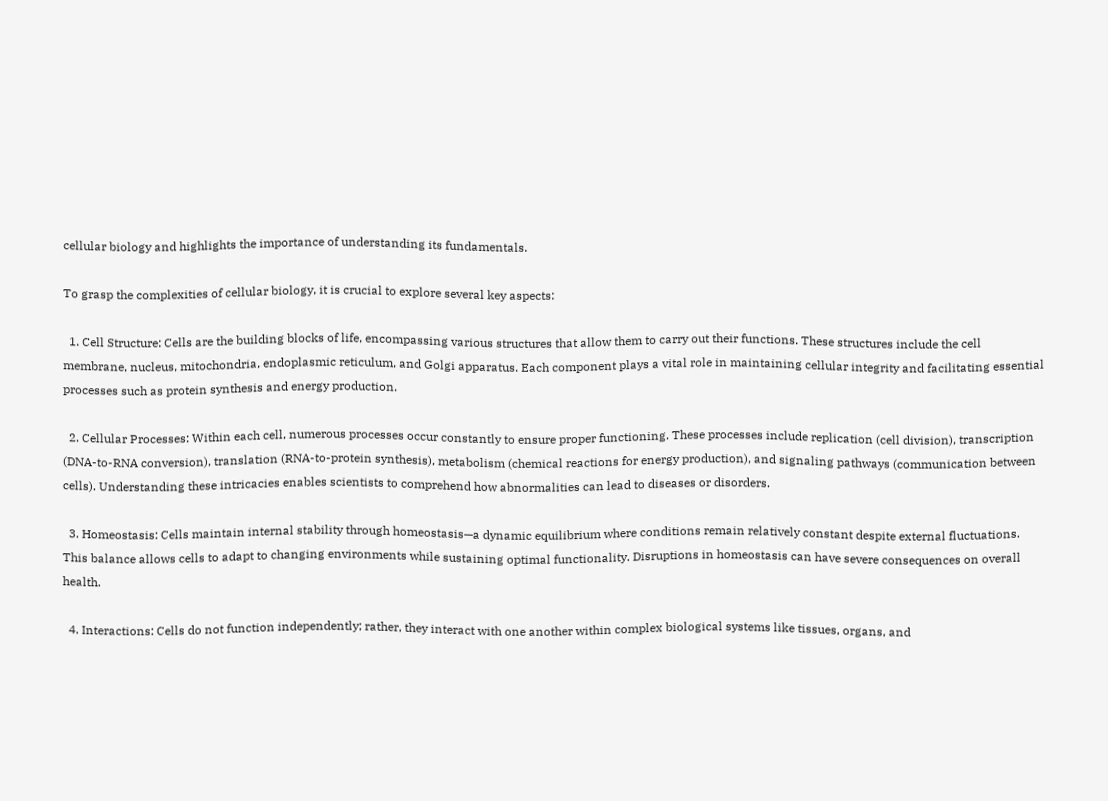cellular biology and highlights the importance of understanding its fundamentals.

To grasp the complexities of cellular biology, it is crucial to explore several key aspects:

  1. Cell Structure: Cells are the building blocks of life, encompassing various structures that allow them to carry out their functions. These structures include the cell membrane, nucleus, mitochondria, endoplasmic reticulum, and Golgi apparatus. Each component plays a vital role in maintaining cellular integrity and facilitating essential processes such as protein synthesis and energy production.

  2. Cellular Processes: Within each cell, numerous processes occur constantly to ensure proper functioning. These processes include replication (cell division), transcription (DNA-to-RNA conversion), translation (RNA-to-protein synthesis), metabolism (chemical reactions for energy production), and signaling pathways (communication between cells). Understanding these intricacies enables scientists to comprehend how abnormalities can lead to diseases or disorders.

  3. Homeostasis: Cells maintain internal stability through homeostasis—a dynamic equilibrium where conditions remain relatively constant despite external fluctuations. This balance allows cells to adapt to changing environments while sustaining optimal functionality. Disruptions in homeostasis can have severe consequences on overall health.

  4. Interactions: Cells do not function independently; rather, they interact with one another within complex biological systems like tissues, organs, and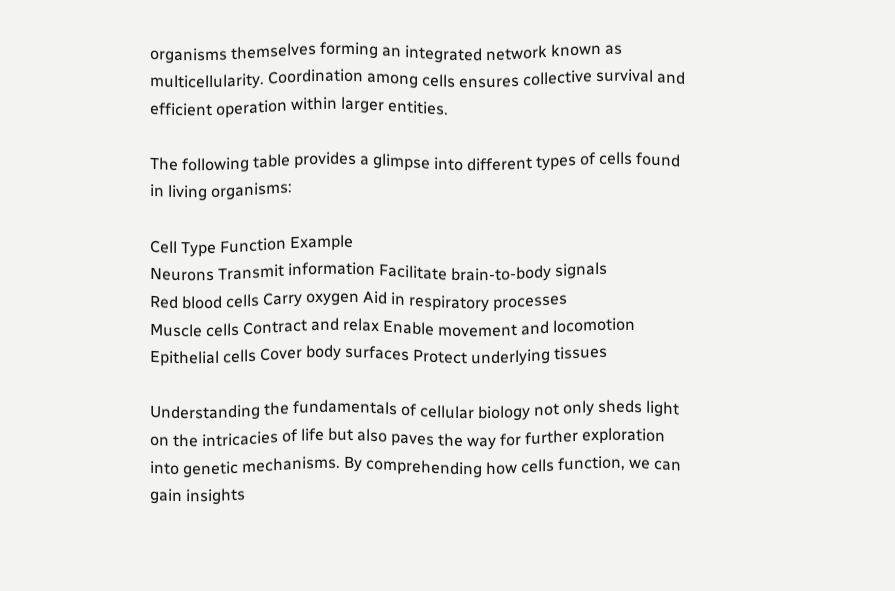organisms themselves forming an integrated network known as multicellularity. Coordination among cells ensures collective survival and efficient operation within larger entities.

The following table provides a glimpse into different types of cells found in living organisms:

Cell Type Function Example
Neurons Transmit information Facilitate brain-to-body signals
Red blood cells Carry oxygen Aid in respiratory processes
Muscle cells Contract and relax Enable movement and locomotion
Epithelial cells Cover body surfaces Protect underlying tissues

Understanding the fundamentals of cellular biology not only sheds light on the intricacies of life but also paves the way for further exploration into genetic mechanisms. By comprehending how cells function, we can gain insights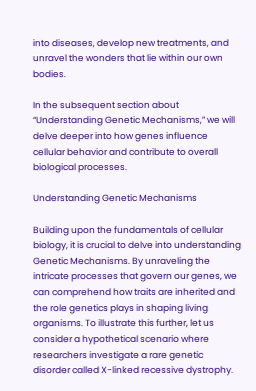into diseases, develop new treatments, and unravel the wonders that lie within our own bodies.

In the subsequent section about “Understanding Genetic Mechanisms,” we will delve deeper into how genes influence cellular behavior and contribute to overall biological processes.

Understanding Genetic Mechanisms

Building upon the fundamentals of cellular biology, it is crucial to delve into understanding Genetic Mechanisms. By unraveling the intricate processes that govern our genes, we can comprehend how traits are inherited and the role genetics plays in shaping living organisms. To illustrate this further, let us consider a hypothetical scenario where researchers investigate a rare genetic disorder called X-linked recessive dystrophy.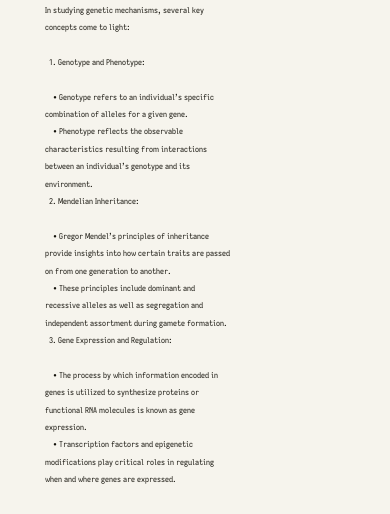In studying genetic mechanisms, several key concepts come to light:

  1. Genotype and Phenotype:

    • Genotype refers to an individual’s specific combination of alleles for a given gene.
    • Phenotype reflects the observable characteristics resulting from interactions between an individual’s genotype and its environment.
  2. Mendelian Inheritance:

    • Gregor Mendel’s principles of inheritance provide insights into how certain traits are passed on from one generation to another.
    • These principles include dominant and recessive alleles as well as segregation and independent assortment during gamete formation.
  3. Gene Expression and Regulation:

    • The process by which information encoded in genes is utilized to synthesize proteins or functional RNA molecules is known as gene expression.
    • Transcription factors and epigenetic modifications play critical roles in regulating when and where genes are expressed.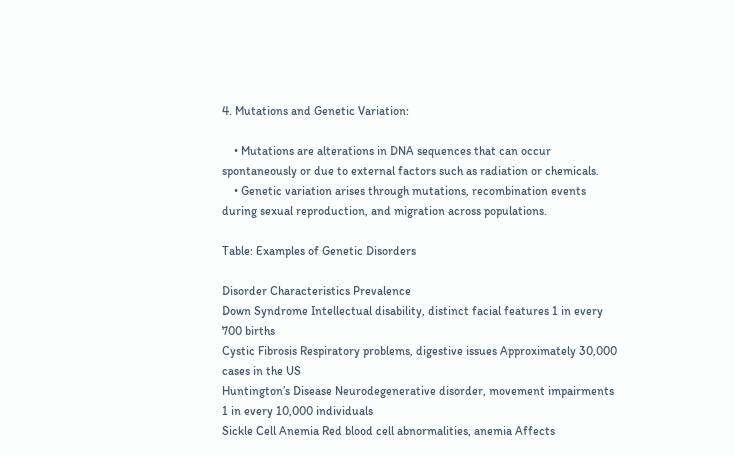4. Mutations and Genetic Variation:

    • Mutations are alterations in DNA sequences that can occur spontaneously or due to external factors such as radiation or chemicals.
    • Genetic variation arises through mutations, recombination events during sexual reproduction, and migration across populations.

Table: Examples of Genetic Disorders

Disorder Characteristics Prevalence
Down Syndrome Intellectual disability, distinct facial features 1 in every 700 births
Cystic Fibrosis Respiratory problems, digestive issues Approximately 30,000 cases in the US
Huntington’s Disease Neurodegenerative disorder, movement impairments 1 in every 10,000 individuals
Sickle Cell Anemia Red blood cell abnormalities, anemia Affects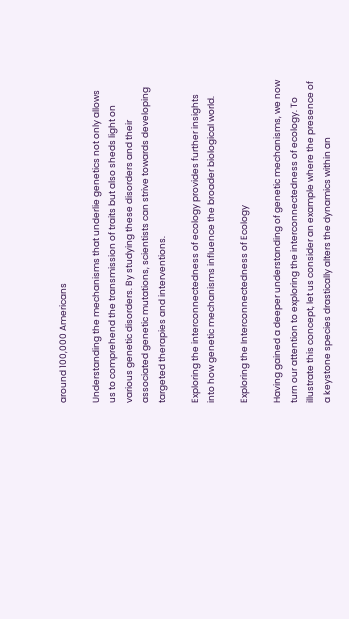around 100,000 Americans

Understanding the mechanisms that underlie genetics not only allows us to comprehend the transmission of traits but also sheds light on various genetic disorders. By studying these disorders and their associated genetic mutations, scientists can strive towards developing targeted therapies and interventions.

Exploring the interconnectedness of ecology provides further insights into how genetic mechanisms influence the broader biological world.

Exploring the Interconnectedness of Ecology

Having gained a deeper understanding of genetic mechanisms, we now turn our attention to exploring the interconnectedness of ecology. To illustrate this concept, let us consider an example where the presence of a keystone species drastically alters the dynamics within an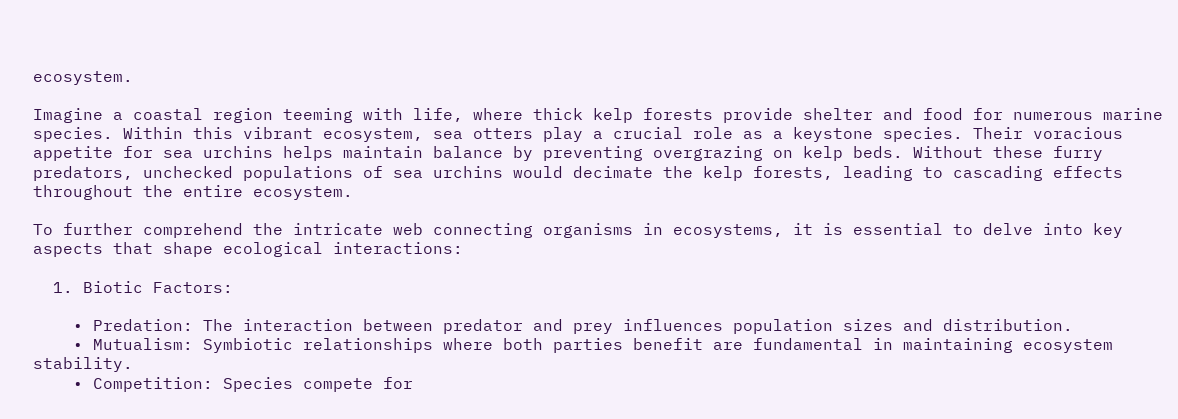ecosystem.

Imagine a coastal region teeming with life, where thick kelp forests provide shelter and food for numerous marine species. Within this vibrant ecosystem, sea otters play a crucial role as a keystone species. Their voracious appetite for sea urchins helps maintain balance by preventing overgrazing on kelp beds. Without these furry predators, unchecked populations of sea urchins would decimate the kelp forests, leading to cascading effects throughout the entire ecosystem.

To further comprehend the intricate web connecting organisms in ecosystems, it is essential to delve into key aspects that shape ecological interactions:

  1. Biotic Factors:

    • Predation: The interaction between predator and prey influences population sizes and distribution.
    • Mutualism: Symbiotic relationships where both parties benefit are fundamental in maintaining ecosystem stability.
    • Competition: Species compete for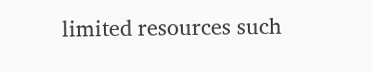limited resources such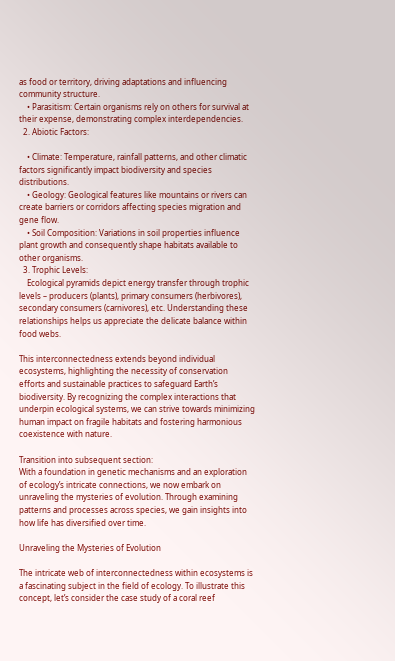as food or territory, driving adaptations and influencing community structure.
    • Parasitism: Certain organisms rely on others for survival at their expense, demonstrating complex interdependencies.
  2. Abiotic Factors:

    • Climate: Temperature, rainfall patterns, and other climatic factors significantly impact biodiversity and species distributions.
    • Geology: Geological features like mountains or rivers can create barriers or corridors affecting species migration and gene flow.
    • Soil Composition: Variations in soil properties influence plant growth and consequently shape habitats available to other organisms.
  3. Trophic Levels:
    Ecological pyramids depict energy transfer through trophic levels – producers (plants), primary consumers (herbivores), secondary consumers (carnivores), etc. Understanding these relationships helps us appreciate the delicate balance within food webs.

This interconnectedness extends beyond individual ecosystems, highlighting the necessity of conservation efforts and sustainable practices to safeguard Earth’s biodiversity. By recognizing the complex interactions that underpin ecological systems, we can strive towards minimizing human impact on fragile habitats and fostering harmonious coexistence with nature.

Transition into subsequent section:
With a foundation in genetic mechanisms and an exploration of ecology’s intricate connections, we now embark on unraveling the mysteries of evolution. Through examining patterns and processes across species, we gain insights into how life has diversified over time.

Unraveling the Mysteries of Evolution

The intricate web of interconnectedness within ecosystems is a fascinating subject in the field of ecology. To illustrate this concept, let’s consider the case study of a coral reef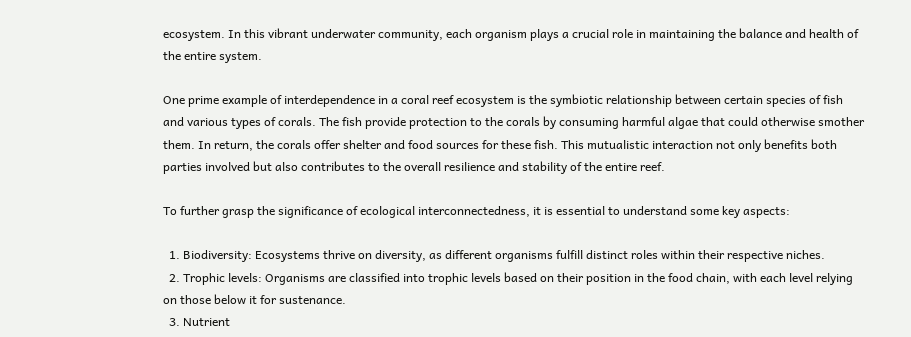ecosystem. In this vibrant underwater community, each organism plays a crucial role in maintaining the balance and health of the entire system.

One prime example of interdependence in a coral reef ecosystem is the symbiotic relationship between certain species of fish and various types of corals. The fish provide protection to the corals by consuming harmful algae that could otherwise smother them. In return, the corals offer shelter and food sources for these fish. This mutualistic interaction not only benefits both parties involved but also contributes to the overall resilience and stability of the entire reef.

To further grasp the significance of ecological interconnectedness, it is essential to understand some key aspects:

  1. Biodiversity: Ecosystems thrive on diversity, as different organisms fulfill distinct roles within their respective niches.
  2. Trophic levels: Organisms are classified into trophic levels based on their position in the food chain, with each level relying on those below it for sustenance.
  3. Nutrient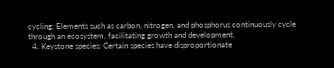cycling: Elements such as carbon, nitrogen, and phosphorus continuously cycle through an ecosystem, facilitating growth and development.
  4. Keystone species: Certain species have disproportionate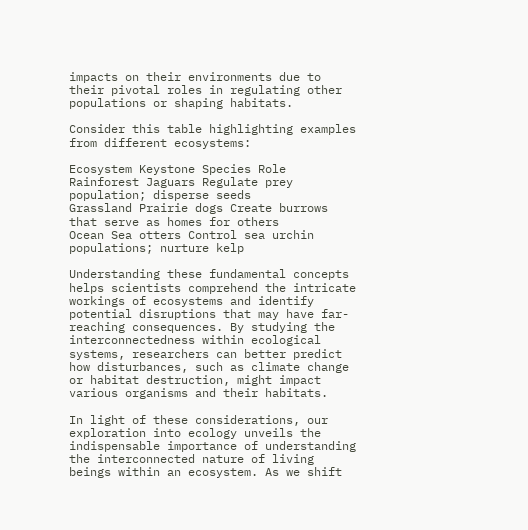impacts on their environments due to their pivotal roles in regulating other populations or shaping habitats.

Consider this table highlighting examples from different ecosystems:

Ecosystem Keystone Species Role
Rainforest Jaguars Regulate prey population; disperse seeds
Grassland Prairie dogs Create burrows that serve as homes for others
Ocean Sea otters Control sea urchin populations; nurture kelp

Understanding these fundamental concepts helps scientists comprehend the intricate workings of ecosystems and identify potential disruptions that may have far-reaching consequences. By studying the interconnectedness within ecological systems, researchers can better predict how disturbances, such as climate change or habitat destruction, might impact various organisms and their habitats.

In light of these considerations, our exploration into ecology unveils the indispensable importance of understanding the interconnected nature of living beings within an ecosystem. As we shift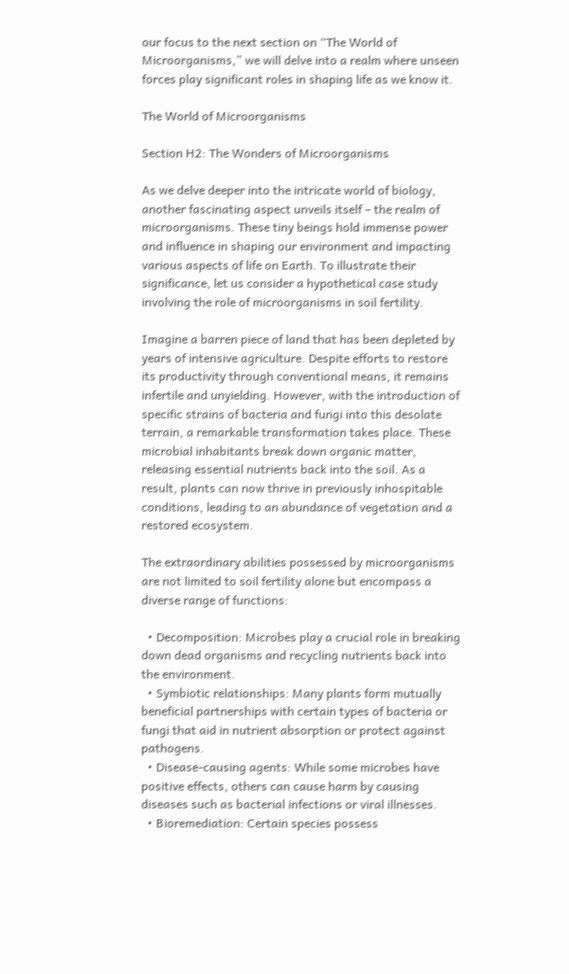our focus to the next section on “The World of Microorganisms,” we will delve into a realm where unseen forces play significant roles in shaping life as we know it.

The World of Microorganisms

Section H2: The Wonders of Microorganisms

As we delve deeper into the intricate world of biology, another fascinating aspect unveils itself – the realm of microorganisms. These tiny beings hold immense power and influence in shaping our environment and impacting various aspects of life on Earth. To illustrate their significance, let us consider a hypothetical case study involving the role of microorganisms in soil fertility.

Imagine a barren piece of land that has been depleted by years of intensive agriculture. Despite efforts to restore its productivity through conventional means, it remains infertile and unyielding. However, with the introduction of specific strains of bacteria and fungi into this desolate terrain, a remarkable transformation takes place. These microbial inhabitants break down organic matter, releasing essential nutrients back into the soil. As a result, plants can now thrive in previously inhospitable conditions, leading to an abundance of vegetation and a restored ecosystem.

The extraordinary abilities possessed by microorganisms are not limited to soil fertility alone but encompass a diverse range of functions:

  • Decomposition: Microbes play a crucial role in breaking down dead organisms and recycling nutrients back into the environment.
  • Symbiotic relationships: Many plants form mutually beneficial partnerships with certain types of bacteria or fungi that aid in nutrient absorption or protect against pathogens.
  • Disease-causing agents: While some microbes have positive effects, others can cause harm by causing diseases such as bacterial infections or viral illnesses.
  • Bioremediation: Certain species possess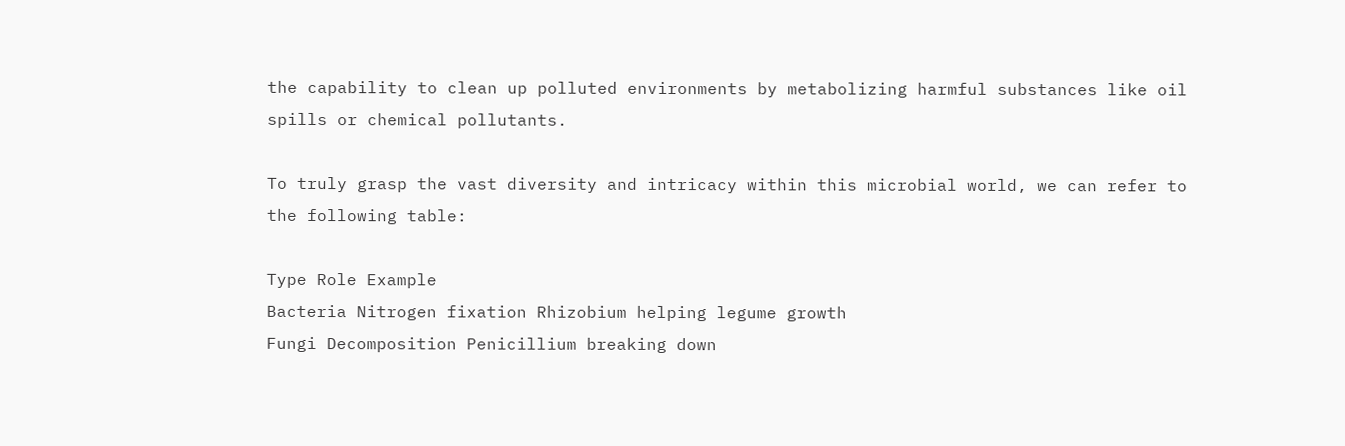the capability to clean up polluted environments by metabolizing harmful substances like oil spills or chemical pollutants.

To truly grasp the vast diversity and intricacy within this microbial world, we can refer to the following table:

Type Role Example
Bacteria Nitrogen fixation Rhizobium helping legume growth
Fungi Decomposition Penicillium breaking down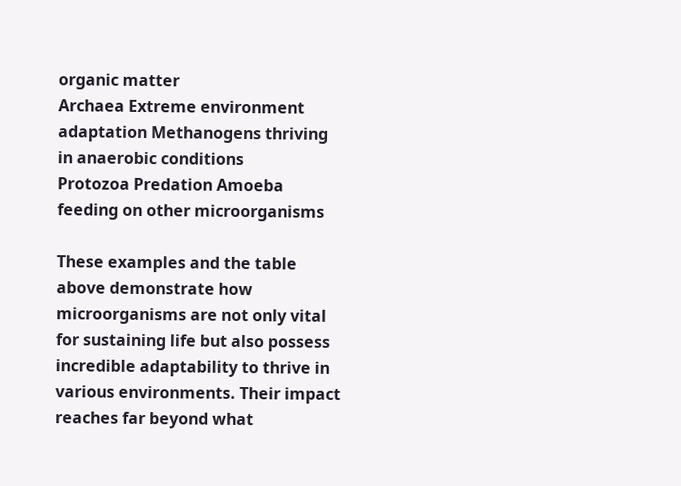organic matter
Archaea Extreme environment adaptation Methanogens thriving in anaerobic conditions
Protozoa Predation Amoeba feeding on other microorganisms

These examples and the table above demonstrate how microorganisms are not only vital for sustaining life but also possess incredible adaptability to thrive in various environments. Their impact reaches far beyond what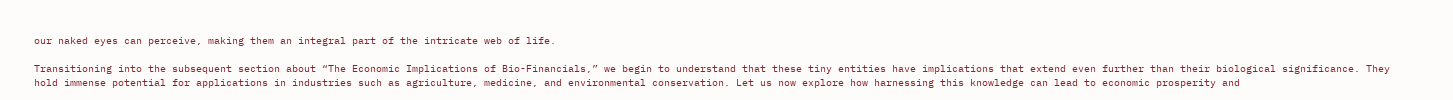our naked eyes can perceive, making them an integral part of the intricate web of life.

Transitioning into the subsequent section about “The Economic Implications of Bio-Financials,” we begin to understand that these tiny entities have implications that extend even further than their biological significance. They hold immense potential for applications in industries such as agriculture, medicine, and environmental conservation. Let us now explore how harnessing this knowledge can lead to economic prosperity and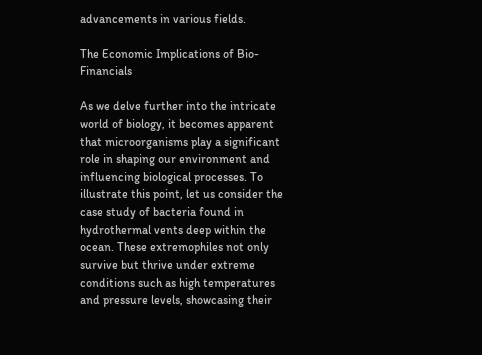advancements in various fields.

The Economic Implications of Bio-Financials

As we delve further into the intricate world of biology, it becomes apparent that microorganisms play a significant role in shaping our environment and influencing biological processes. To illustrate this point, let us consider the case study of bacteria found in hydrothermal vents deep within the ocean. These extremophiles not only survive but thrive under extreme conditions such as high temperatures and pressure levels, showcasing their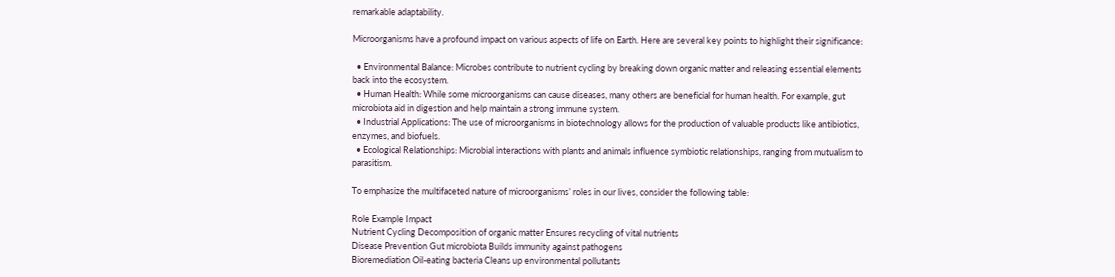remarkable adaptability.

Microorganisms have a profound impact on various aspects of life on Earth. Here are several key points to highlight their significance:

  • Environmental Balance: Microbes contribute to nutrient cycling by breaking down organic matter and releasing essential elements back into the ecosystem.
  • Human Health: While some microorganisms can cause diseases, many others are beneficial for human health. For example, gut microbiota aid in digestion and help maintain a strong immune system.
  • Industrial Applications: The use of microorganisms in biotechnology allows for the production of valuable products like antibiotics, enzymes, and biofuels.
  • Ecological Relationships: Microbial interactions with plants and animals influence symbiotic relationships, ranging from mutualism to parasitism.

To emphasize the multifaceted nature of microorganisms’ roles in our lives, consider the following table:

Role Example Impact
Nutrient Cycling Decomposition of organic matter Ensures recycling of vital nutrients
Disease Prevention Gut microbiota Builds immunity against pathogens
Bioremediation Oil-eating bacteria Cleans up environmental pollutants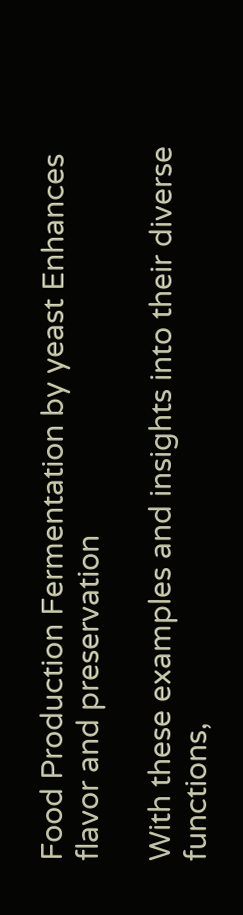Food Production Fermentation by yeast Enhances flavor and preservation

With these examples and insights into their diverse functions,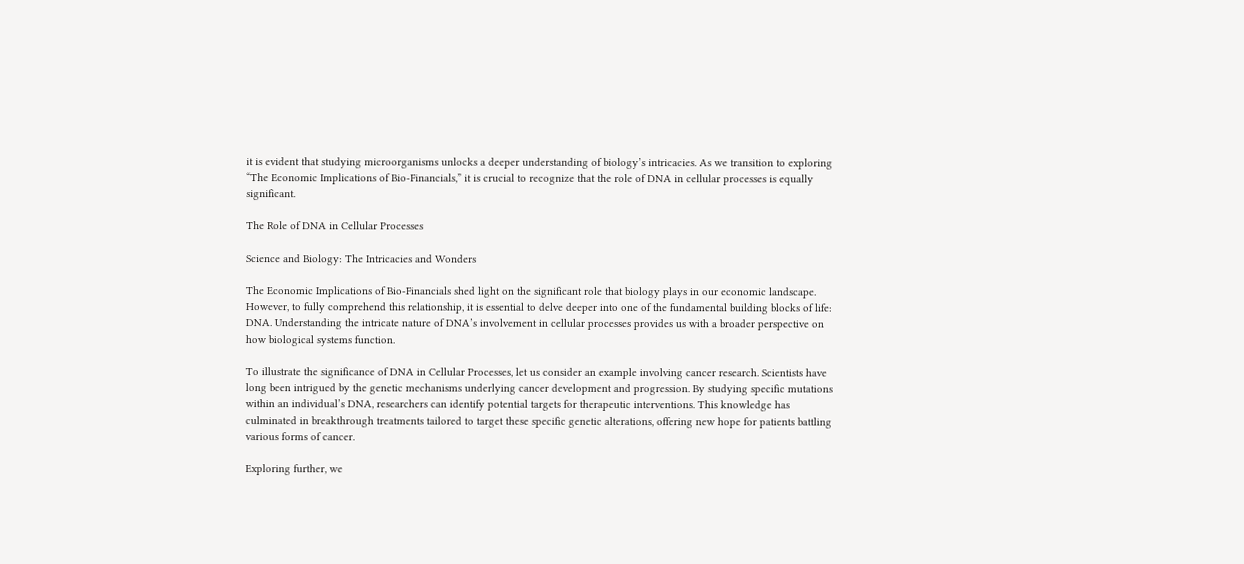it is evident that studying microorganisms unlocks a deeper understanding of biology’s intricacies. As we transition to exploring “The Economic Implications of Bio-Financials,” it is crucial to recognize that the role of DNA in cellular processes is equally significant.

The Role of DNA in Cellular Processes

Science and Biology: The Intricacies and Wonders

The Economic Implications of Bio-Financials shed light on the significant role that biology plays in our economic landscape. However, to fully comprehend this relationship, it is essential to delve deeper into one of the fundamental building blocks of life: DNA. Understanding the intricate nature of DNA’s involvement in cellular processes provides us with a broader perspective on how biological systems function.

To illustrate the significance of DNA in Cellular Processes, let us consider an example involving cancer research. Scientists have long been intrigued by the genetic mechanisms underlying cancer development and progression. By studying specific mutations within an individual’s DNA, researchers can identify potential targets for therapeutic interventions. This knowledge has culminated in breakthrough treatments tailored to target these specific genetic alterations, offering new hope for patients battling various forms of cancer.

Exploring further, we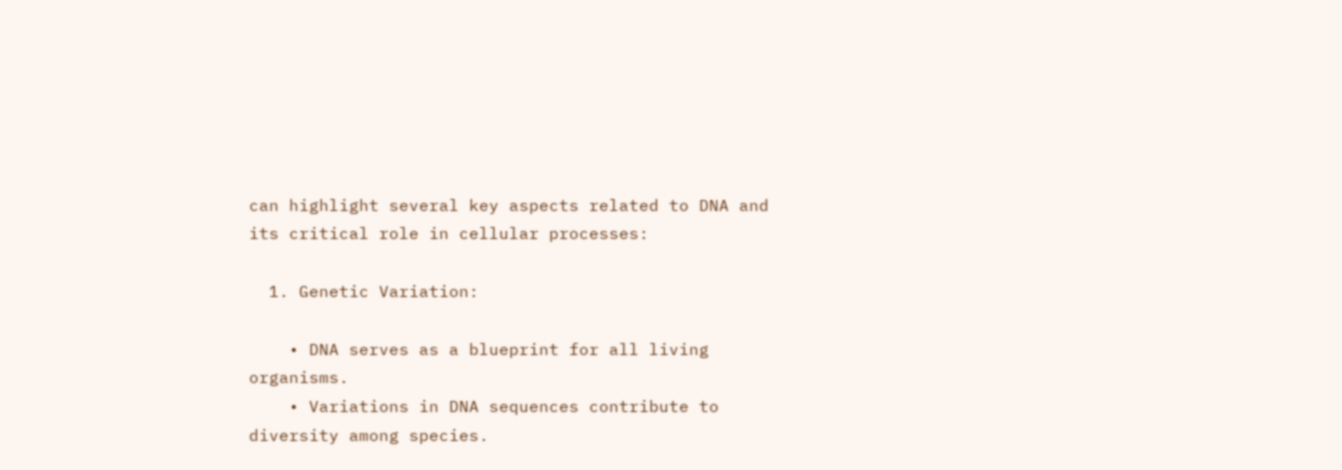can highlight several key aspects related to DNA and its critical role in cellular processes:

  1. Genetic Variation:

    • DNA serves as a blueprint for all living organisms.
    • Variations in DNA sequences contribute to diversity among species.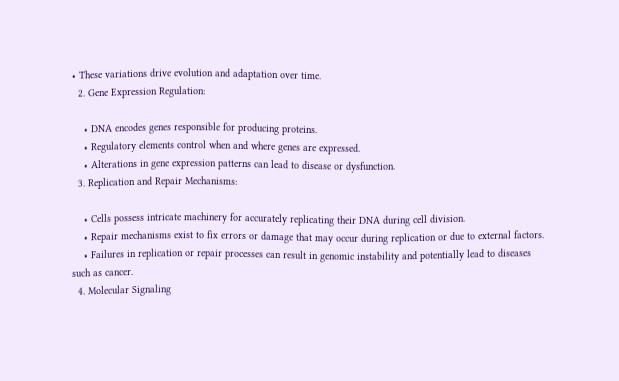• These variations drive evolution and adaptation over time.
  2. Gene Expression Regulation:

    • DNA encodes genes responsible for producing proteins.
    • Regulatory elements control when and where genes are expressed.
    • Alterations in gene expression patterns can lead to disease or dysfunction.
  3. Replication and Repair Mechanisms:

    • Cells possess intricate machinery for accurately replicating their DNA during cell division.
    • Repair mechanisms exist to fix errors or damage that may occur during replication or due to external factors.
    • Failures in replication or repair processes can result in genomic instability and potentially lead to diseases such as cancer.
  4. Molecular Signaling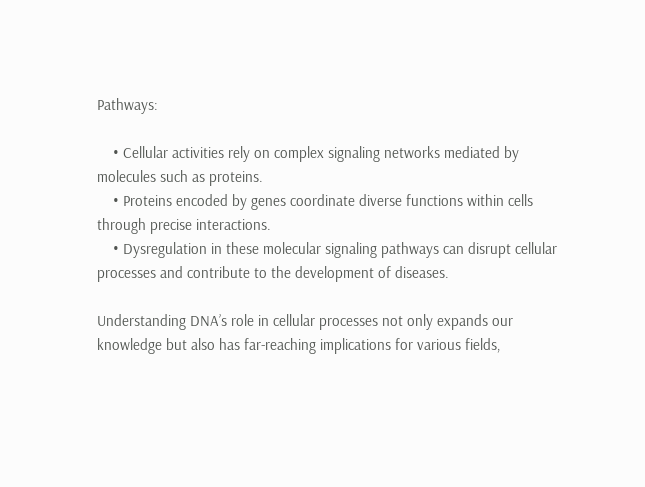Pathways:

    • Cellular activities rely on complex signaling networks mediated by molecules such as proteins.
    • Proteins encoded by genes coordinate diverse functions within cells through precise interactions.
    • Dysregulation in these molecular signaling pathways can disrupt cellular processes and contribute to the development of diseases.

Understanding DNA’s role in cellular processes not only expands our knowledge but also has far-reaching implications for various fields,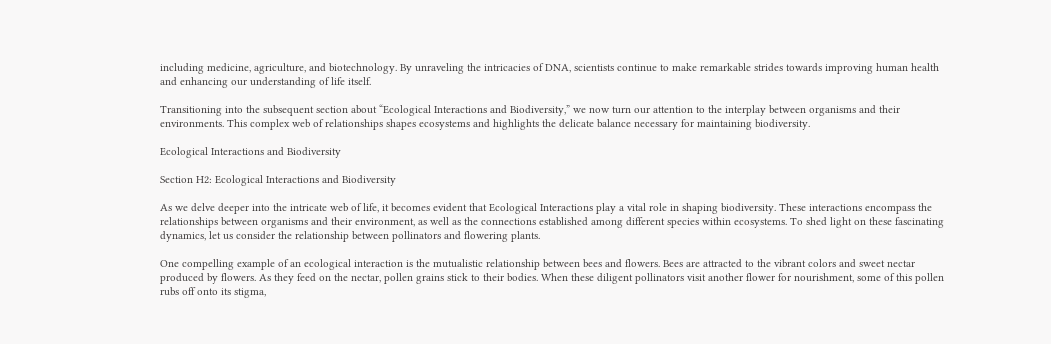including medicine, agriculture, and biotechnology. By unraveling the intricacies of DNA, scientists continue to make remarkable strides towards improving human health and enhancing our understanding of life itself.

Transitioning into the subsequent section about “Ecological Interactions and Biodiversity,” we now turn our attention to the interplay between organisms and their environments. This complex web of relationships shapes ecosystems and highlights the delicate balance necessary for maintaining biodiversity.

Ecological Interactions and Biodiversity

Section H2: Ecological Interactions and Biodiversity

As we delve deeper into the intricate web of life, it becomes evident that Ecological Interactions play a vital role in shaping biodiversity. These interactions encompass the relationships between organisms and their environment, as well as the connections established among different species within ecosystems. To shed light on these fascinating dynamics, let us consider the relationship between pollinators and flowering plants.

One compelling example of an ecological interaction is the mutualistic relationship between bees and flowers. Bees are attracted to the vibrant colors and sweet nectar produced by flowers. As they feed on the nectar, pollen grains stick to their bodies. When these diligent pollinators visit another flower for nourishment, some of this pollen rubs off onto its stigma,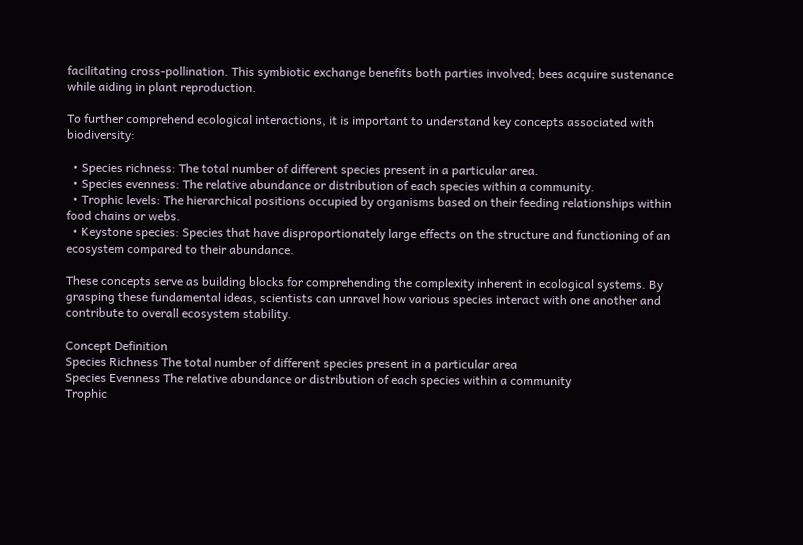facilitating cross-pollination. This symbiotic exchange benefits both parties involved; bees acquire sustenance while aiding in plant reproduction.

To further comprehend ecological interactions, it is important to understand key concepts associated with biodiversity:

  • Species richness: The total number of different species present in a particular area.
  • Species evenness: The relative abundance or distribution of each species within a community.
  • Trophic levels: The hierarchical positions occupied by organisms based on their feeding relationships within food chains or webs.
  • Keystone species: Species that have disproportionately large effects on the structure and functioning of an ecosystem compared to their abundance.

These concepts serve as building blocks for comprehending the complexity inherent in ecological systems. By grasping these fundamental ideas, scientists can unravel how various species interact with one another and contribute to overall ecosystem stability.

Concept Definition
Species Richness The total number of different species present in a particular area
Species Evenness The relative abundance or distribution of each species within a community
Trophic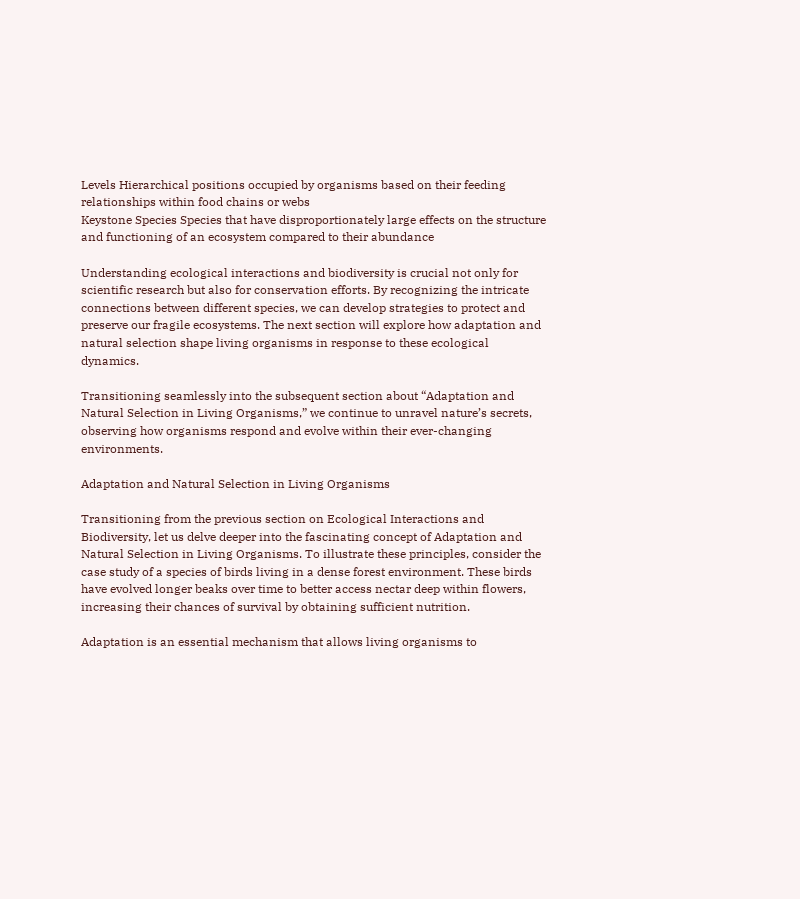Levels Hierarchical positions occupied by organisms based on their feeding relationships within food chains or webs
Keystone Species Species that have disproportionately large effects on the structure and functioning of an ecosystem compared to their abundance

Understanding ecological interactions and biodiversity is crucial not only for scientific research but also for conservation efforts. By recognizing the intricate connections between different species, we can develop strategies to protect and preserve our fragile ecosystems. The next section will explore how adaptation and natural selection shape living organisms in response to these ecological dynamics.

Transitioning seamlessly into the subsequent section about “Adaptation and Natural Selection in Living Organisms,” we continue to unravel nature’s secrets, observing how organisms respond and evolve within their ever-changing environments.

Adaptation and Natural Selection in Living Organisms

Transitioning from the previous section on Ecological Interactions and Biodiversity, let us delve deeper into the fascinating concept of Adaptation and Natural Selection in Living Organisms. To illustrate these principles, consider the case study of a species of birds living in a dense forest environment. These birds have evolved longer beaks over time to better access nectar deep within flowers, increasing their chances of survival by obtaining sufficient nutrition.

Adaptation is an essential mechanism that allows living organisms to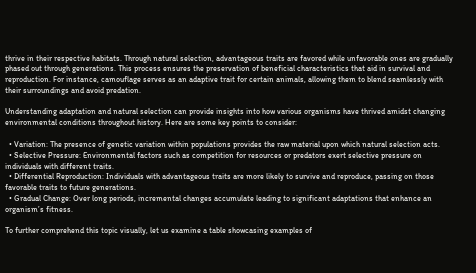thrive in their respective habitats. Through natural selection, advantageous traits are favored while unfavorable ones are gradually phased out through generations. This process ensures the preservation of beneficial characteristics that aid in survival and reproduction. For instance, camouflage serves as an adaptive trait for certain animals, allowing them to blend seamlessly with their surroundings and avoid predation.

Understanding adaptation and natural selection can provide insights into how various organisms have thrived amidst changing environmental conditions throughout history. Here are some key points to consider:

  • Variation: The presence of genetic variation within populations provides the raw material upon which natural selection acts.
  • Selective Pressure: Environmental factors such as competition for resources or predators exert selective pressure on individuals with different traits.
  • Differential Reproduction: Individuals with advantageous traits are more likely to survive and reproduce, passing on those favorable traits to future generations.
  • Gradual Change: Over long periods, incremental changes accumulate leading to significant adaptations that enhance an organism’s fitness.

To further comprehend this topic visually, let us examine a table showcasing examples of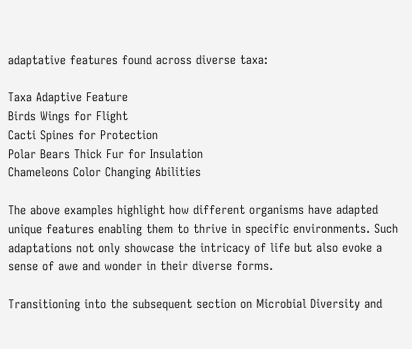adaptative features found across diverse taxa:

Taxa Adaptive Feature
Birds Wings for Flight
Cacti Spines for Protection
Polar Bears Thick Fur for Insulation
Chameleons Color Changing Abilities

The above examples highlight how different organisms have adapted unique features enabling them to thrive in specific environments. Such adaptations not only showcase the intricacy of life but also evoke a sense of awe and wonder in their diverse forms.

Transitioning into the subsequent section on Microbial Diversity and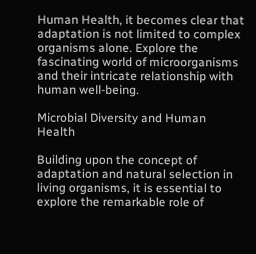Human Health, it becomes clear that adaptation is not limited to complex organisms alone. Explore the fascinating world of microorganisms and their intricate relationship with human well-being.

Microbial Diversity and Human Health

Building upon the concept of adaptation and natural selection in living organisms, it is essential to explore the remarkable role of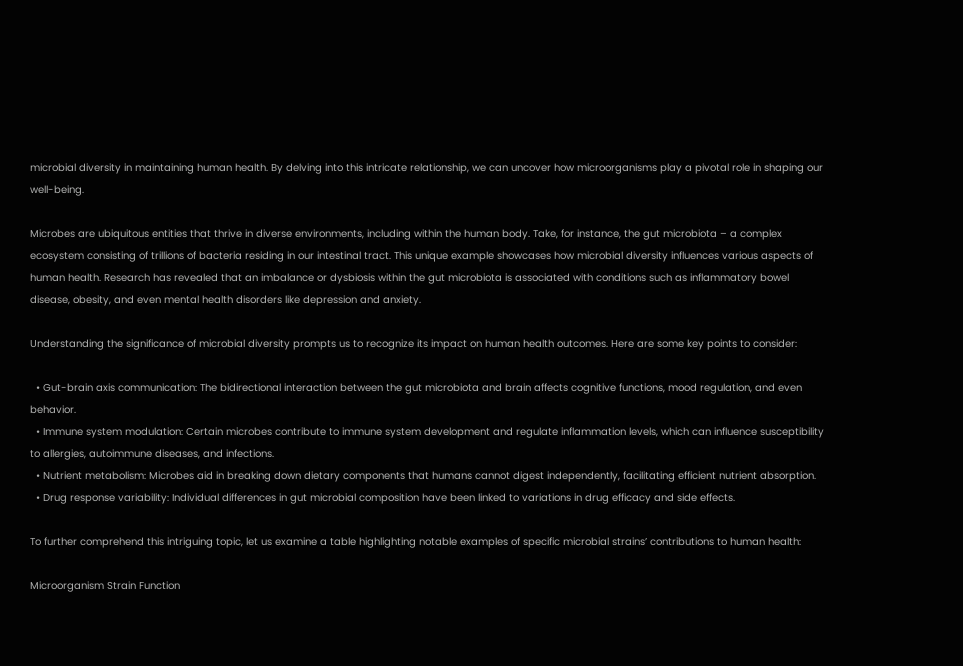microbial diversity in maintaining human health. By delving into this intricate relationship, we can uncover how microorganisms play a pivotal role in shaping our well-being.

Microbes are ubiquitous entities that thrive in diverse environments, including within the human body. Take, for instance, the gut microbiota – a complex ecosystem consisting of trillions of bacteria residing in our intestinal tract. This unique example showcases how microbial diversity influences various aspects of human health. Research has revealed that an imbalance or dysbiosis within the gut microbiota is associated with conditions such as inflammatory bowel disease, obesity, and even mental health disorders like depression and anxiety.

Understanding the significance of microbial diversity prompts us to recognize its impact on human health outcomes. Here are some key points to consider:

  • Gut-brain axis communication: The bidirectional interaction between the gut microbiota and brain affects cognitive functions, mood regulation, and even behavior.
  • Immune system modulation: Certain microbes contribute to immune system development and regulate inflammation levels, which can influence susceptibility to allergies, autoimmune diseases, and infections.
  • Nutrient metabolism: Microbes aid in breaking down dietary components that humans cannot digest independently, facilitating efficient nutrient absorption.
  • Drug response variability: Individual differences in gut microbial composition have been linked to variations in drug efficacy and side effects.

To further comprehend this intriguing topic, let us examine a table highlighting notable examples of specific microbial strains’ contributions to human health:

Microorganism Strain Function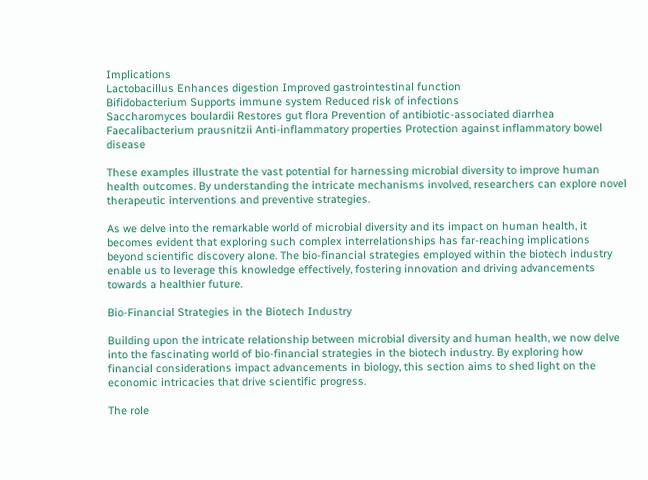Implications
Lactobacillus Enhances digestion Improved gastrointestinal function
Bifidobacterium Supports immune system Reduced risk of infections
Saccharomyces boulardii Restores gut flora Prevention of antibiotic-associated diarrhea
Faecalibacterium prausnitzii Anti-inflammatory properties Protection against inflammatory bowel disease

These examples illustrate the vast potential for harnessing microbial diversity to improve human health outcomes. By understanding the intricate mechanisms involved, researchers can explore novel therapeutic interventions and preventive strategies.

As we delve into the remarkable world of microbial diversity and its impact on human health, it becomes evident that exploring such complex interrelationships has far-reaching implications beyond scientific discovery alone. The bio-financial strategies employed within the biotech industry enable us to leverage this knowledge effectively, fostering innovation and driving advancements towards a healthier future.

Bio-Financial Strategies in the Biotech Industry

Building upon the intricate relationship between microbial diversity and human health, we now delve into the fascinating world of bio-financial strategies in the biotech industry. By exploring how financial considerations impact advancements in biology, this section aims to shed light on the economic intricacies that drive scientific progress.

The role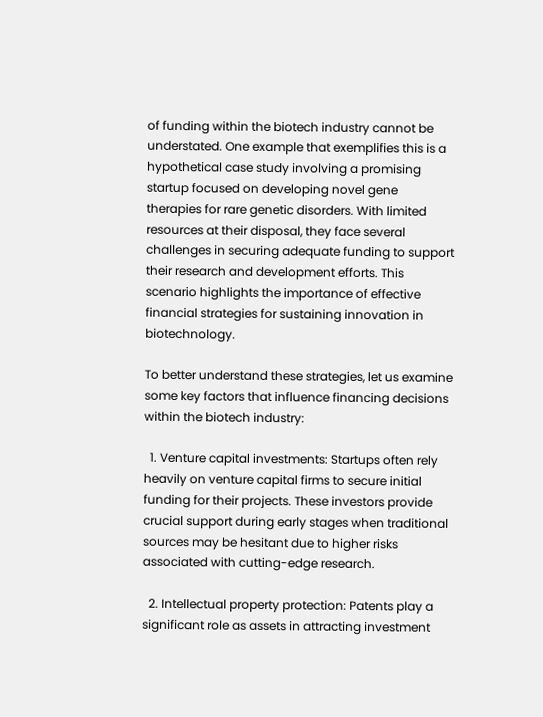of funding within the biotech industry cannot be understated. One example that exemplifies this is a hypothetical case study involving a promising startup focused on developing novel gene therapies for rare genetic disorders. With limited resources at their disposal, they face several challenges in securing adequate funding to support their research and development efforts. This scenario highlights the importance of effective financial strategies for sustaining innovation in biotechnology.

To better understand these strategies, let us examine some key factors that influence financing decisions within the biotech industry:

  1. Venture capital investments: Startups often rely heavily on venture capital firms to secure initial funding for their projects. These investors provide crucial support during early stages when traditional sources may be hesitant due to higher risks associated with cutting-edge research.

  2. Intellectual property protection: Patents play a significant role as assets in attracting investment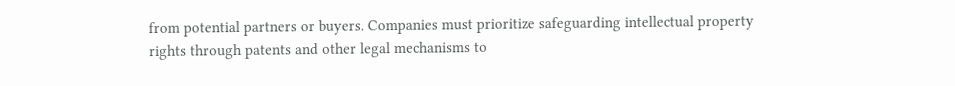from potential partners or buyers. Companies must prioritize safeguarding intellectual property rights through patents and other legal mechanisms to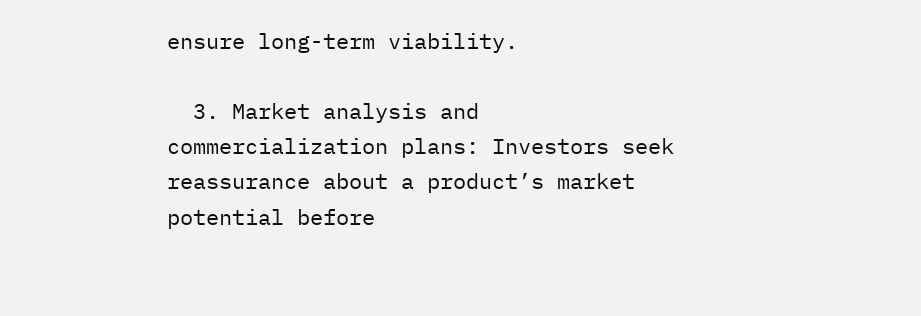ensure long-term viability.

  3. Market analysis and commercialization plans: Investors seek reassurance about a product’s market potential before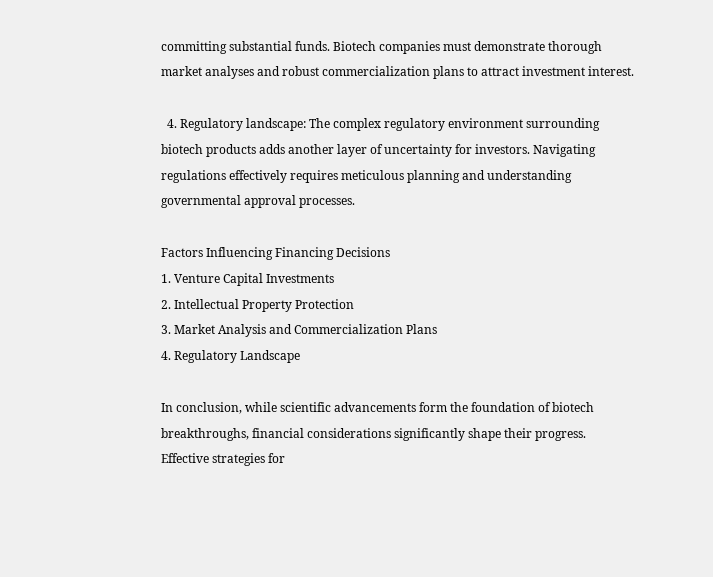committing substantial funds. Biotech companies must demonstrate thorough market analyses and robust commercialization plans to attract investment interest.

  4. Regulatory landscape: The complex regulatory environment surrounding biotech products adds another layer of uncertainty for investors. Navigating regulations effectively requires meticulous planning and understanding governmental approval processes.

Factors Influencing Financing Decisions
1. Venture Capital Investments
2. Intellectual Property Protection
3. Market Analysis and Commercialization Plans
4. Regulatory Landscape

In conclusion, while scientific advancements form the foundation of biotech breakthroughs, financial considerations significantly shape their progress. Effective strategies for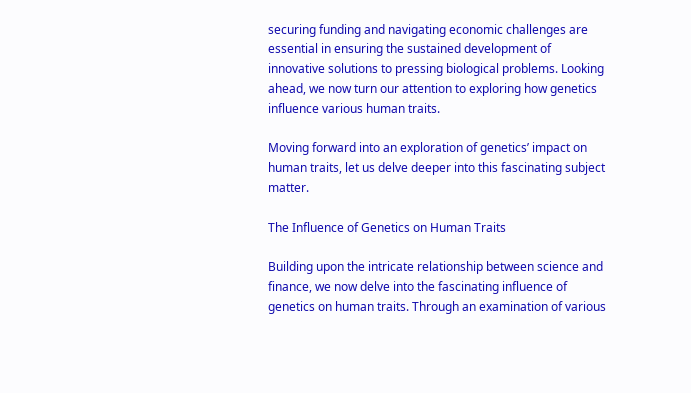securing funding and navigating economic challenges are essential in ensuring the sustained development of innovative solutions to pressing biological problems. Looking ahead, we now turn our attention to exploring how genetics influence various human traits.

Moving forward into an exploration of genetics’ impact on human traits, let us delve deeper into this fascinating subject matter.

The Influence of Genetics on Human Traits

Building upon the intricate relationship between science and finance, we now delve into the fascinating influence of genetics on human traits. Through an examination of various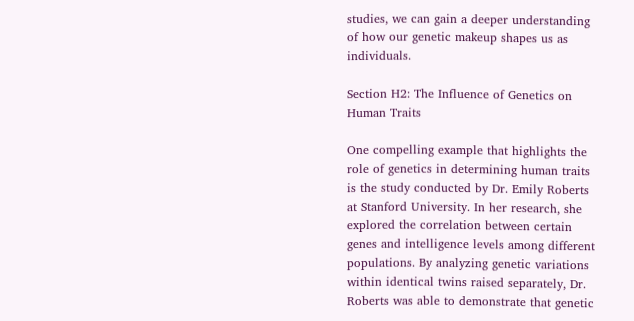studies, we can gain a deeper understanding of how our genetic makeup shapes us as individuals.

Section H2: The Influence of Genetics on Human Traits

One compelling example that highlights the role of genetics in determining human traits is the study conducted by Dr. Emily Roberts at Stanford University. In her research, she explored the correlation between certain genes and intelligence levels among different populations. By analyzing genetic variations within identical twins raised separately, Dr. Roberts was able to demonstrate that genetic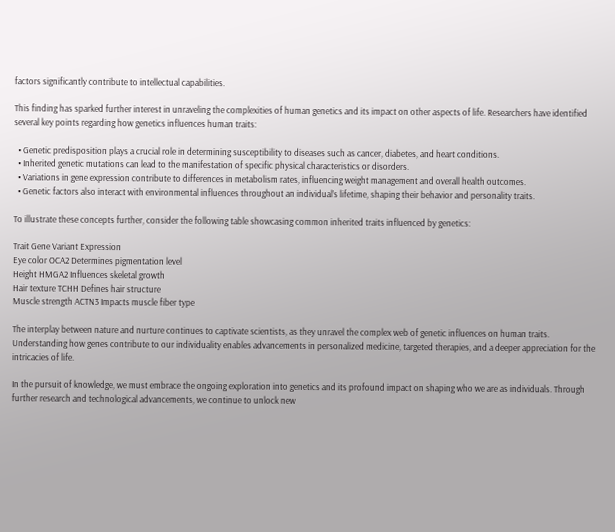factors significantly contribute to intellectual capabilities.

This finding has sparked further interest in unraveling the complexities of human genetics and its impact on other aspects of life. Researchers have identified several key points regarding how genetics influences human traits:

  • Genetic predisposition plays a crucial role in determining susceptibility to diseases such as cancer, diabetes, and heart conditions.
  • Inherited genetic mutations can lead to the manifestation of specific physical characteristics or disorders.
  • Variations in gene expression contribute to differences in metabolism rates, influencing weight management and overall health outcomes.
  • Genetic factors also interact with environmental influences throughout an individual’s lifetime, shaping their behavior and personality traits.

To illustrate these concepts further, consider the following table showcasing common inherited traits influenced by genetics:

Trait Gene Variant Expression
Eye color OCA2 Determines pigmentation level
Height HMGA2 Influences skeletal growth
Hair texture TCHH Defines hair structure
Muscle strength ACTN3 Impacts muscle fiber type

The interplay between nature and nurture continues to captivate scientists, as they unravel the complex web of genetic influences on human traits. Understanding how genes contribute to our individuality enables advancements in personalized medicine, targeted therapies, and a deeper appreciation for the intricacies of life.

In the pursuit of knowledge, we must embrace the ongoing exploration into genetics and its profound impact on shaping who we are as individuals. Through further research and technological advancements, we continue to unlock new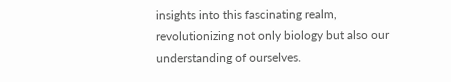insights into this fascinating realm, revolutionizing not only biology but also our understanding of ourselves.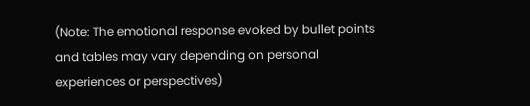(Note: The emotional response evoked by bullet points and tables may vary depending on personal experiences or perspectives)